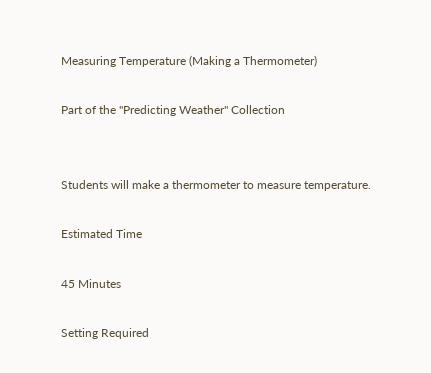Measuring Temperature (Making a Thermometer)

Part of the "Predicting Weather" Collection


Students will make a thermometer to measure temperature.

Estimated Time

45 Minutes

Setting Required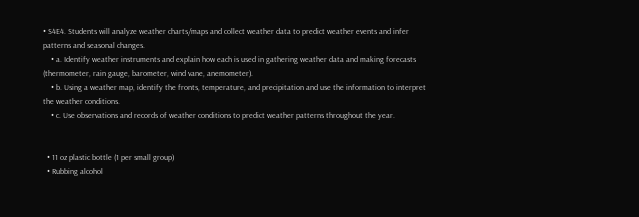• S4E4. Students will analyze weather charts/maps and collect weather data to predict weather events and infer patterns and seasonal changes.
    • a. Identify weather instruments and explain how each is used in gathering weather data and making forecasts (thermometer, rain gauge, barometer, wind vane, anemometer).
    • b. Using a weather map, identify the fronts, temperature, and precipitation and use the information to interpret the weather conditions.
    • c. Use observations and records of weather conditions to predict weather patterns throughout the year.


  • 11 oz plastic bottle (1 per small group)
  • Rubbing alcohol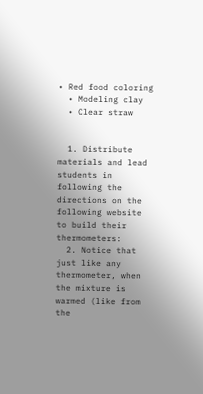• Red food coloring
  • Modeling clay
  • Clear straw


  1. Distribute materials and lead students in following the directions on the following website to build their thermometers:
  2. Notice that just like any thermometer, when the mixture is warmed (like from the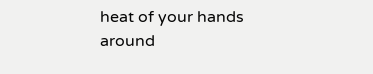heat of your hands around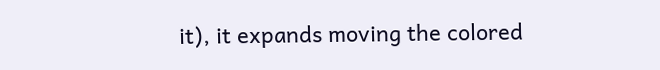it), it expands moving the colored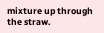mixture up through the straw.